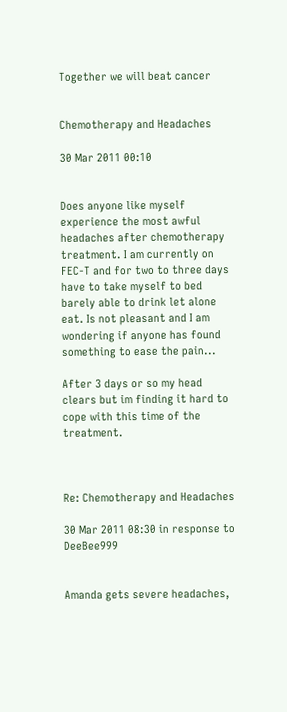Together we will beat cancer


Chemotherapy and Headaches

30 Mar 2011 00:10


Does anyone like myself experience the most awful headaches after chemotherapy treatment. I am currently on FEC-T and for two to three days have to take myself to bed barely able to drink let alone eat. Is not pleasant and I am wondering if anyone has found something to ease the pain...

After 3 days or so my head clears but im finding it hard to cope with this time of the treatment.



Re: Chemotherapy and Headaches

30 Mar 2011 08:30 in response to DeeBee999


Amanda gets severe headaches,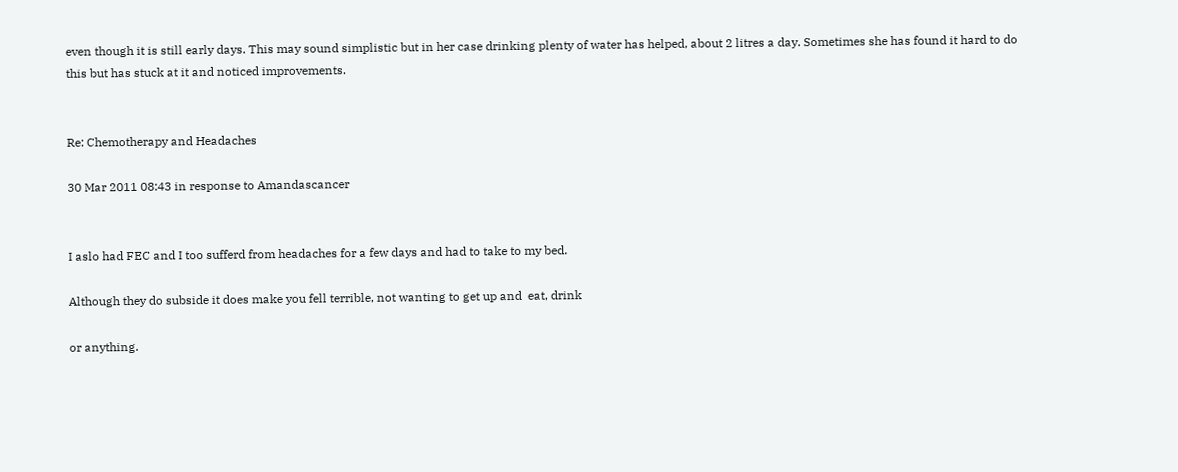even though it is still early days. This may sound simplistic but in her case drinking plenty of water has helped, about 2 litres a day. Sometimes she has found it hard to do this but has stuck at it and noticed improvements.


Re: Chemotherapy and Headaches

30 Mar 2011 08:43 in response to Amandascancer


I aslo had FEC and I too sufferd from headaches for a few days and had to take to my bed.

Although they do subside it does make you fell terrible, not wanting to get up and  eat, drink

or anything.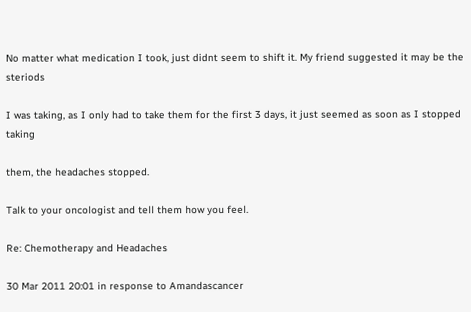No matter what medication I took, just didnt seem to shift it. My friend suggested it may be the steriods

I was taking, as I only had to take them for the first 3 days, it just seemed as soon as I stopped taking

them, the headaches stopped.

Talk to your oncologist and tell them how you feel.

Re: Chemotherapy and Headaches

30 Mar 2011 20:01 in response to Amandascancer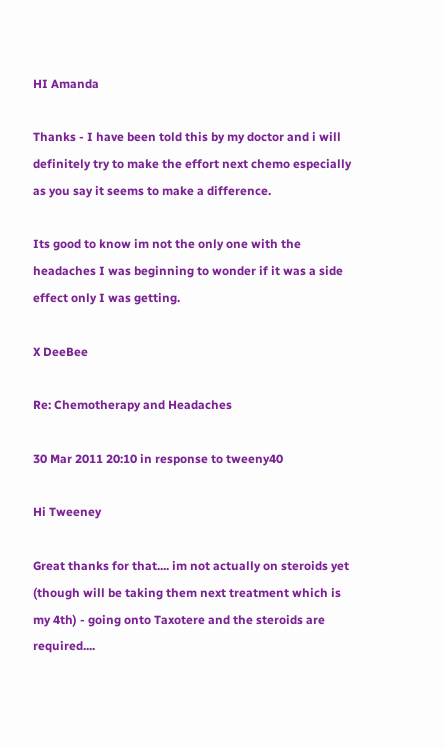HI Amanda

Thanks - I have been told this by my doctor and i will definitely try to make the effort next chemo especially as you say it seems to make a difference.

Its good to know im not the only one with the headaches I was beginning to wonder if it was a side effect only I was getting.

X DeeBee

Re: Chemotherapy and Headaches

30 Mar 2011 20:10 in response to tweeny40

Hi Tweeney

Great thanks for that.... im not actually on steroids yet (though will be taking them next treatment which is my 4th) - going onto Taxotere and the steroids are required....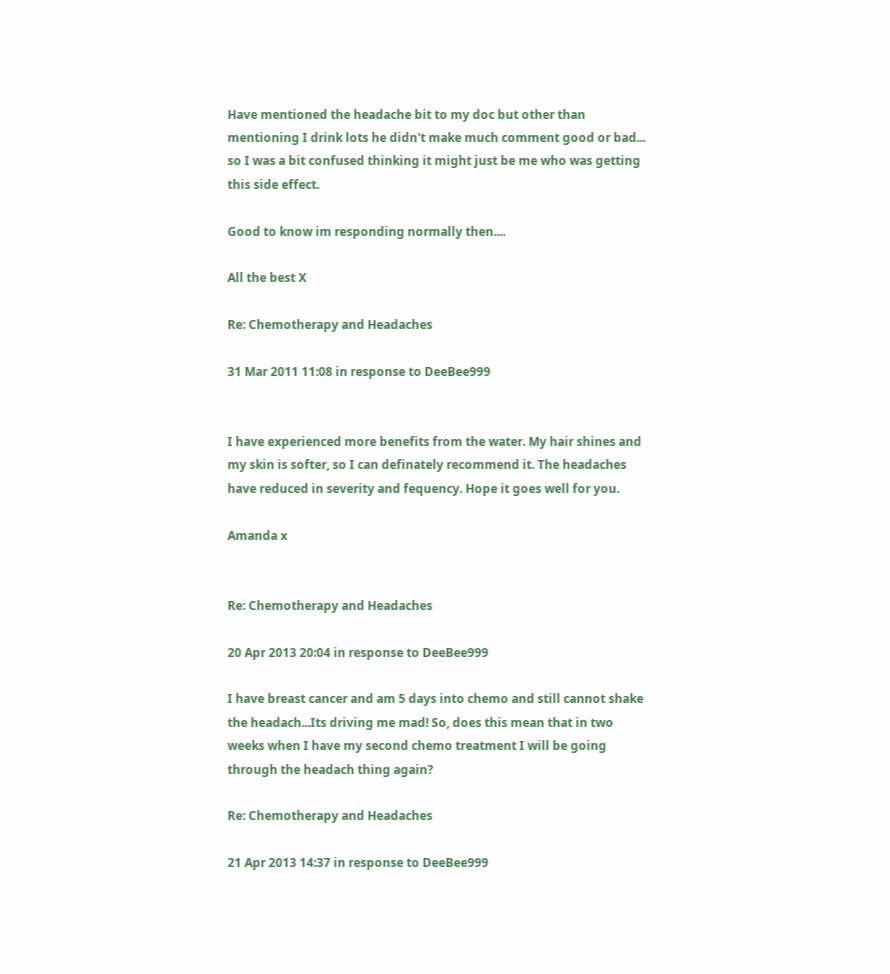Have mentioned the headache bit to my doc but other than mentioning I drink lots he didn't make much comment good or bad... so I was a bit confused thinking it might just be me who was getting this side effect.

Good to know im responding normally then....

All the best X

Re: Chemotherapy and Headaches

31 Mar 2011 11:08 in response to DeeBee999


I have experienced more benefits from the water. My hair shines and my skin is softer, so I can definately recommend it. The headaches have reduced in severity and fequency. Hope it goes well for you.

Amanda x


Re: Chemotherapy and Headaches

20 Apr 2013 20:04 in response to DeeBee999

I have breast cancer and am 5 days into chemo and still cannot shake the headach...Its driving me mad! So, does this mean that in two weeks when I have my second chemo treatment I will be going through the headach thing again?

Re: Chemotherapy and Headaches

21 Apr 2013 14:37 in response to DeeBee999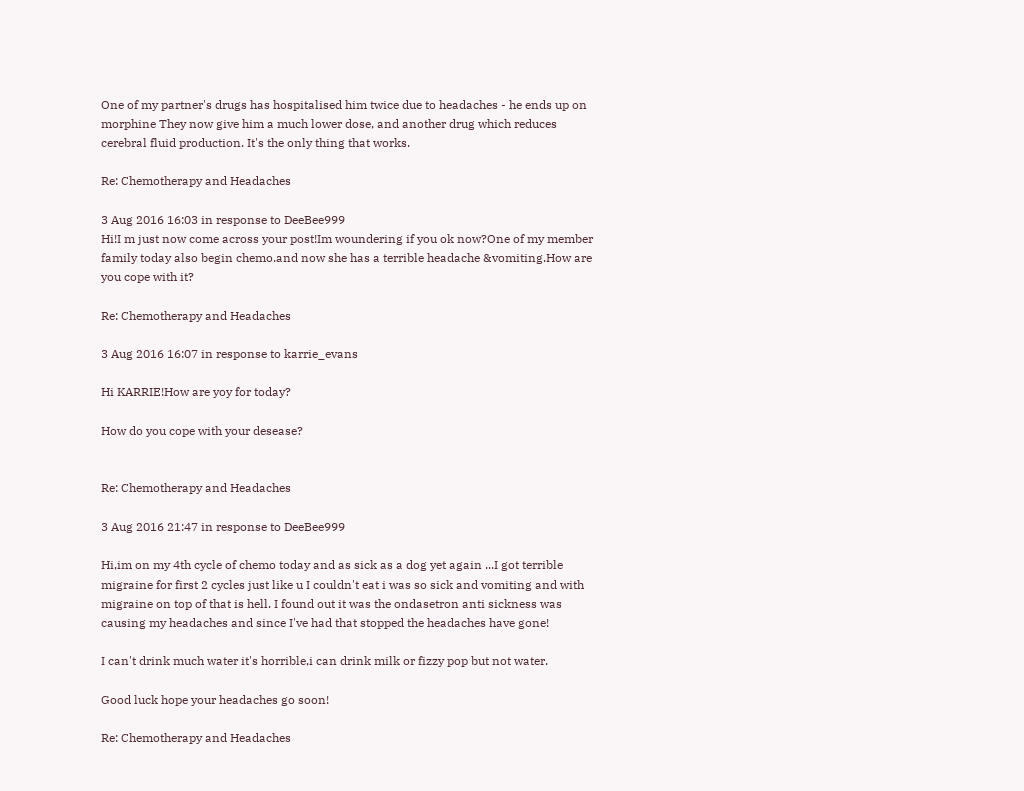One of my partner's drugs has hospitalised him twice due to headaches - he ends up on morphine They now give him a much lower dose, and another drug which reduces cerebral fluid production. It's the only thing that works.

Re: Chemotherapy and Headaches

3 Aug 2016 16:03 in response to DeeBee999
Hi!I m just now come across your post!Im woundering if you ok now?One of my member family today also begin chemo.and now she has a terrible headache &vomiting.How are you cope with it?

Re: Chemotherapy and Headaches

3 Aug 2016 16:07 in response to karrie_evans

Hi KARRIE!How are yoy for today?

How do you cope with your desease?


Re: Chemotherapy and Headaches

3 Aug 2016 21:47 in response to DeeBee999

Hi,im on my 4th cycle of chemo today and as sick as a dog yet again ...I got terrible migraine for first 2 cycles just like u I couldn't eat i was so sick and vomiting and with migraine on top of that is hell. I found out it was the ondasetron anti sickness was causing my headaches and since I've had that stopped the headaches have gone!

I can't drink much water it's horrible,i can drink milk or fizzy pop but not water.

Good luck hope your headaches go soon!

Re: Chemotherapy and Headaches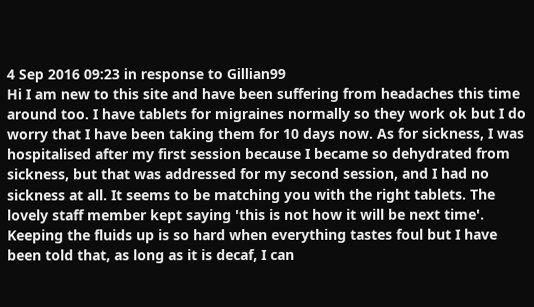4 Sep 2016 09:23 in response to Gillian99
Hi I am new to this site and have been suffering from headaches this time around too. I have tablets for migraines normally so they work ok but I do worry that I have been taking them for 10 days now. As for sickness, I was hospitalised after my first session because I became so dehydrated from sickness, but that was addressed for my second session, and I had no sickness at all. It seems to be matching you with the right tablets. The lovely staff member kept saying 'this is not how it will be next time'. Keeping the fluids up is so hard when everything tastes foul but I have been told that, as long as it is decaf, I can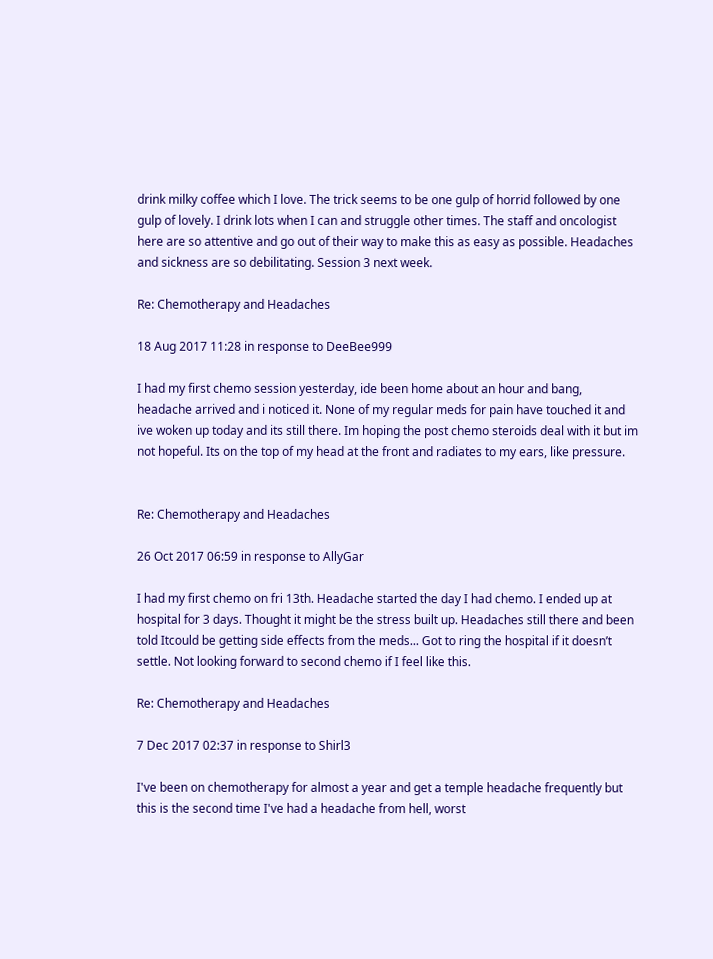drink milky coffee which I love. The trick seems to be one gulp of horrid followed by one gulp of lovely. I drink lots when I can and struggle other times. The staff and oncologist here are so attentive and go out of their way to make this as easy as possible. Headaches and sickness are so debilitating. Session 3 next week.

Re: Chemotherapy and Headaches

18 Aug 2017 11:28 in response to DeeBee999

I had my first chemo session yesterday, ide been home about an hour and bang, headache arrived and i noticed it. None of my regular meds for pain have touched it and ive woken up today and its still there. Im hoping the post chemo steroids deal with it but im not hopeful. Its on the top of my head at the front and radiates to my ears, like pressure.


Re: Chemotherapy and Headaches

26 Oct 2017 06:59 in response to AllyGar

I had my first chemo on fri 13th. Headache started the day I had chemo. I ended up at hospital for 3 days. Thought it might be the stress built up. Headaches still there and been told Itcould be getting side effects from the meds... Got to ring the hospital if it doesn’t settle. Not looking forward to second chemo if I feel like this.

Re: Chemotherapy and Headaches

7 Dec 2017 02:37 in response to Shirl3

I've been on chemotherapy for almost a year and get a temple headache frequently but this is the second time I've had a headache from hell, worst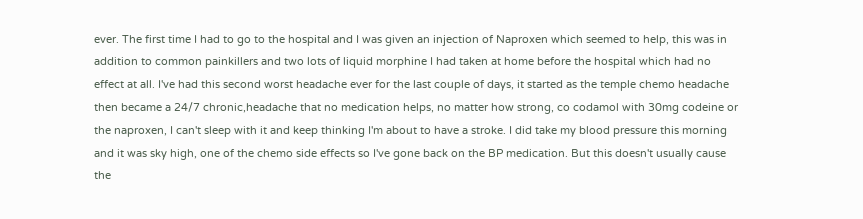ever. The first time I had to go to the hospital and I was given an injection of Naproxen which seemed to help, this was in addition to common painkillers and two lots of liquid morphine I had taken at home before the hospital which had no effect at all. I've had this second worst headache ever for the last couple of days, it started as the temple chemo headache then became a 24/7 chronic,headache that no medication helps, no matter how strong, co codamol with 30mg codeine or the naproxen, I can't sleep with it and keep thinking I'm about to have a stroke. I did take my blood pressure this morning and it was sky high, one of the chemo side effects so I've gone back on the BP medication. But this doesn't usually cause the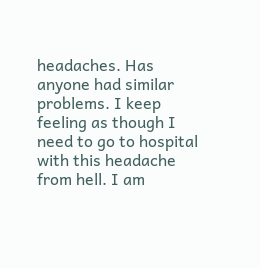headaches. Has anyone had similar problems. I keep feeling as though I need to go to hospital with this headache from hell. I am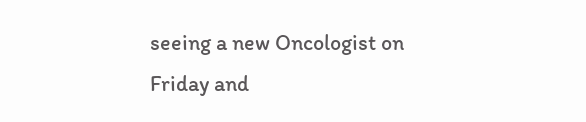seeing a new Oncologist on Friday and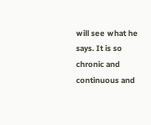will see what he says. It is so chronic and continuous and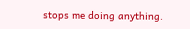stops me doing anything.